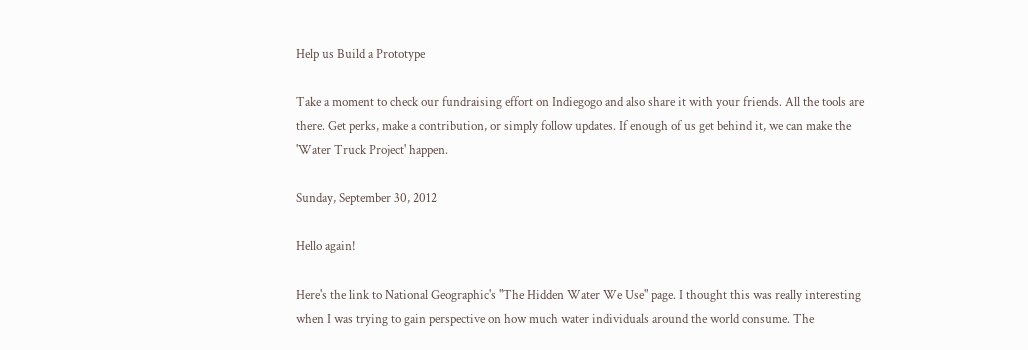Help us Build a Prototype

Take a moment to check our fundraising effort on Indiegogo and also share it with your friends. All the tools are there. Get perks, make a contribution, or simply follow updates. If enough of us get behind it, we can make the 'Water Truck Project' happen.

Sunday, September 30, 2012

Hello again!

Here's the link to National Geographic's "The Hidden Water We Use" page. I thought this was really interesting when I was trying to gain perspective on how much water individuals around the world consume. The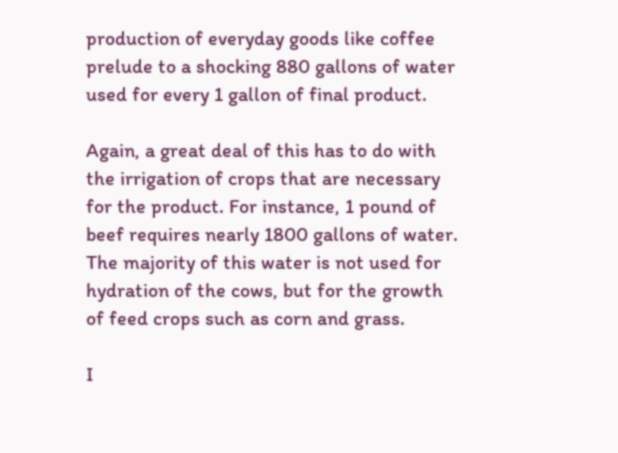production of everyday goods like coffee prelude to a shocking 880 gallons of water used for every 1 gallon of final product.

Again, a great deal of this has to do with the irrigation of crops that are necessary for the product. For instance, 1 pound of beef requires nearly 1800 gallons of water. The majority of this water is not used for hydration of the cows, but for the growth of feed crops such as corn and grass.

I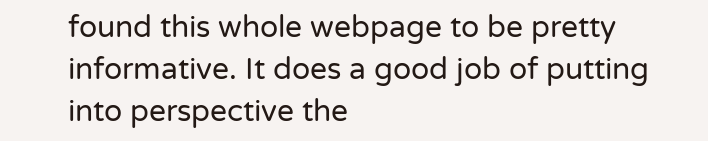found this whole webpage to be pretty informative. It does a good job of putting into perspective the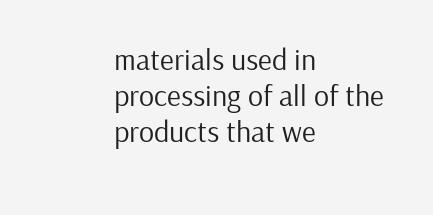materials used in processing of all of the products that we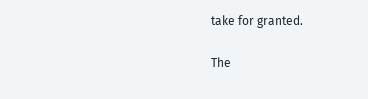take for granted.

The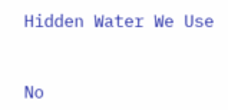Hidden Water We Use


No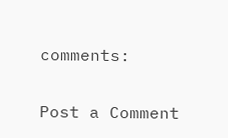comments:

Post a Comment